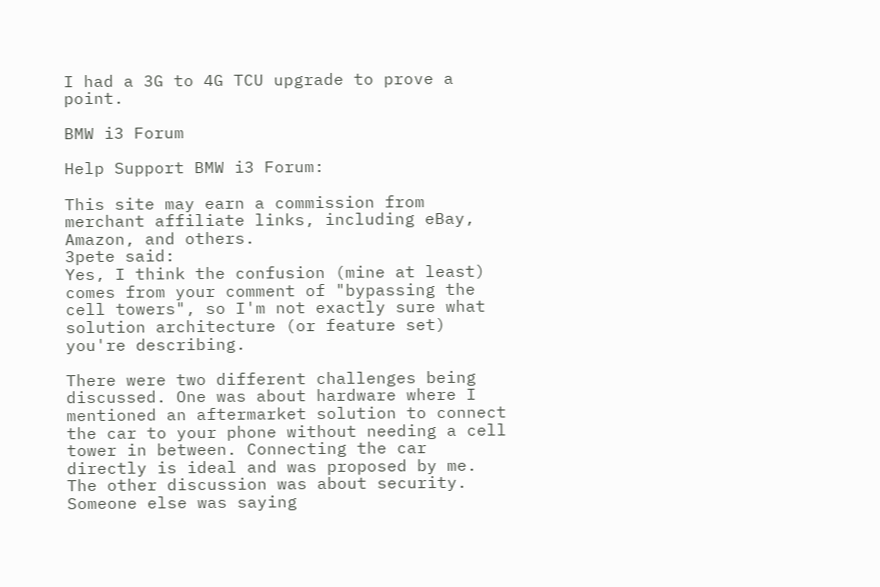I had a 3G to 4G TCU upgrade to prove a point.

BMW i3 Forum

Help Support BMW i3 Forum:

This site may earn a commission from merchant affiliate links, including eBay, Amazon, and others.
3pete said:
Yes, I think the confusion (mine at least) comes from your comment of "bypassing the cell towers", so I'm not exactly sure what solution architecture (or feature set) you're describing.

There were two different challenges being discussed. One was about hardware where I mentioned an aftermarket solution to connect the car to your phone without needing a cell tower in between. Connecting the car directly is ideal and was proposed by me. The other discussion was about security. Someone else was saying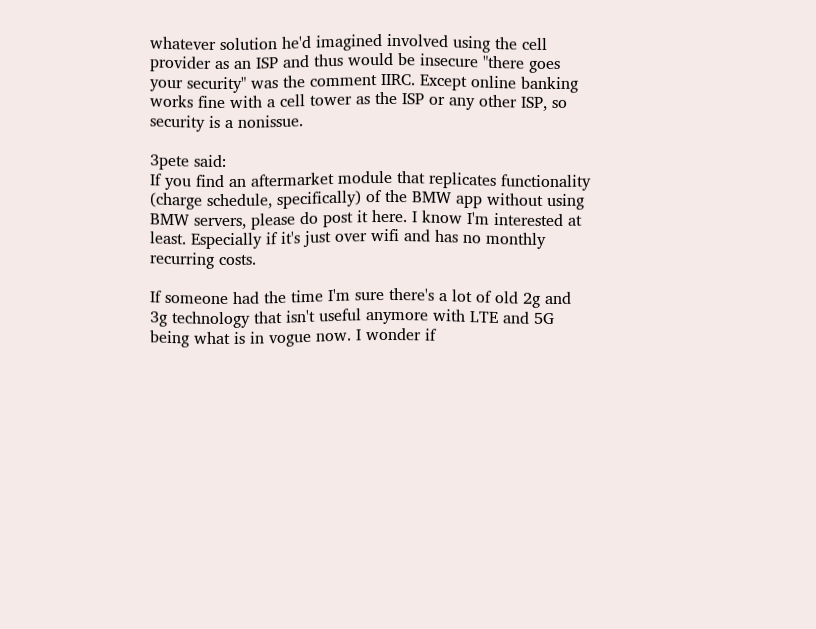whatever solution he'd imagined involved using the cell provider as an ISP and thus would be insecure "there goes your security" was the comment IIRC. Except online banking works fine with a cell tower as the ISP or any other ISP, so security is a nonissue.

3pete said:
If you find an aftermarket module that replicates functionality (charge schedule, specifically) of the BMW app without using BMW servers, please do post it here. I know I'm interested at least. Especially if it's just over wifi and has no monthly recurring costs.

If someone had the time I'm sure there's a lot of old 2g and 3g technology that isn't useful anymore with LTE and 5G being what is in vogue now. I wonder if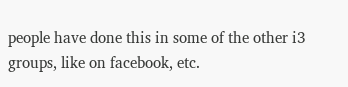people have done this in some of the other i3 groups, like on facebook, etc.